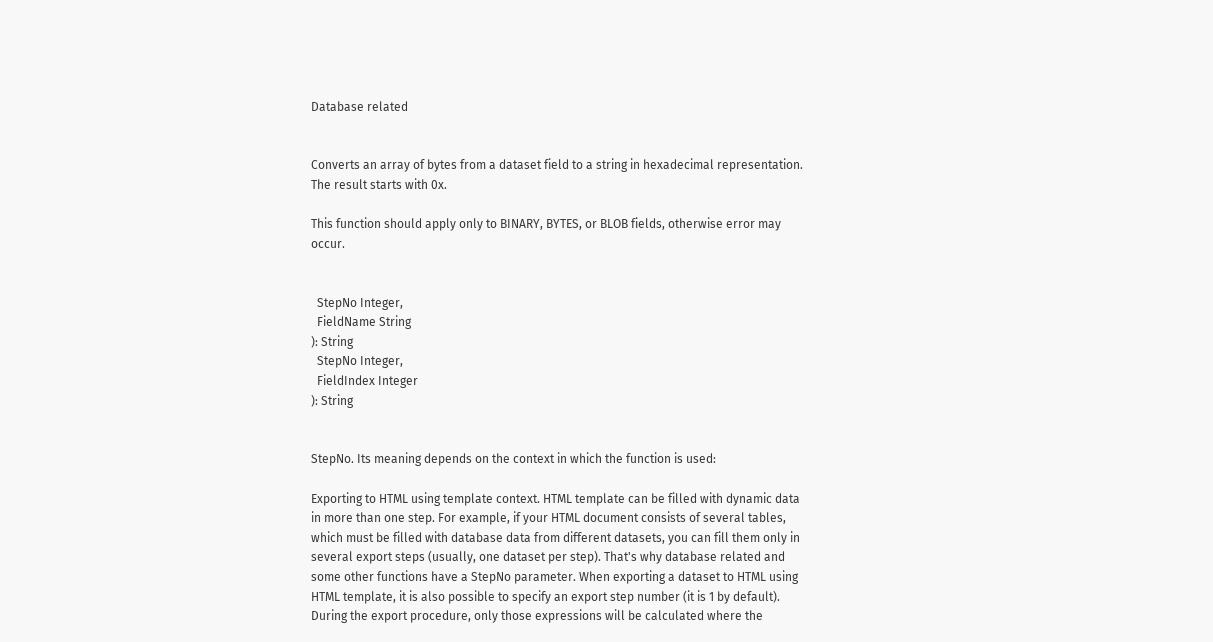Database related


Converts an array of bytes from a dataset field to a string in hexadecimal representation. The result starts with 0x.

This function should apply only to BINARY, BYTES, or BLOB fields, otherwise error may occur.


  StepNo Integer,
  FieldName String
): String
  StepNo Integer,
  FieldIndex Integer
): String


StepNo. Its meaning depends on the context in which the function is used:

Exporting to HTML using template context. HTML template can be filled with dynamic data in more than one step. For example, if your HTML document consists of several tables, which must be filled with database data from different datasets, you can fill them only in several export steps (usually, one dataset per step). That's why database related and some other functions have a StepNo parameter. When exporting a dataset to HTML using HTML template, it is also possible to specify an export step number (it is 1 by default). During the export procedure, only those expressions will be calculated where the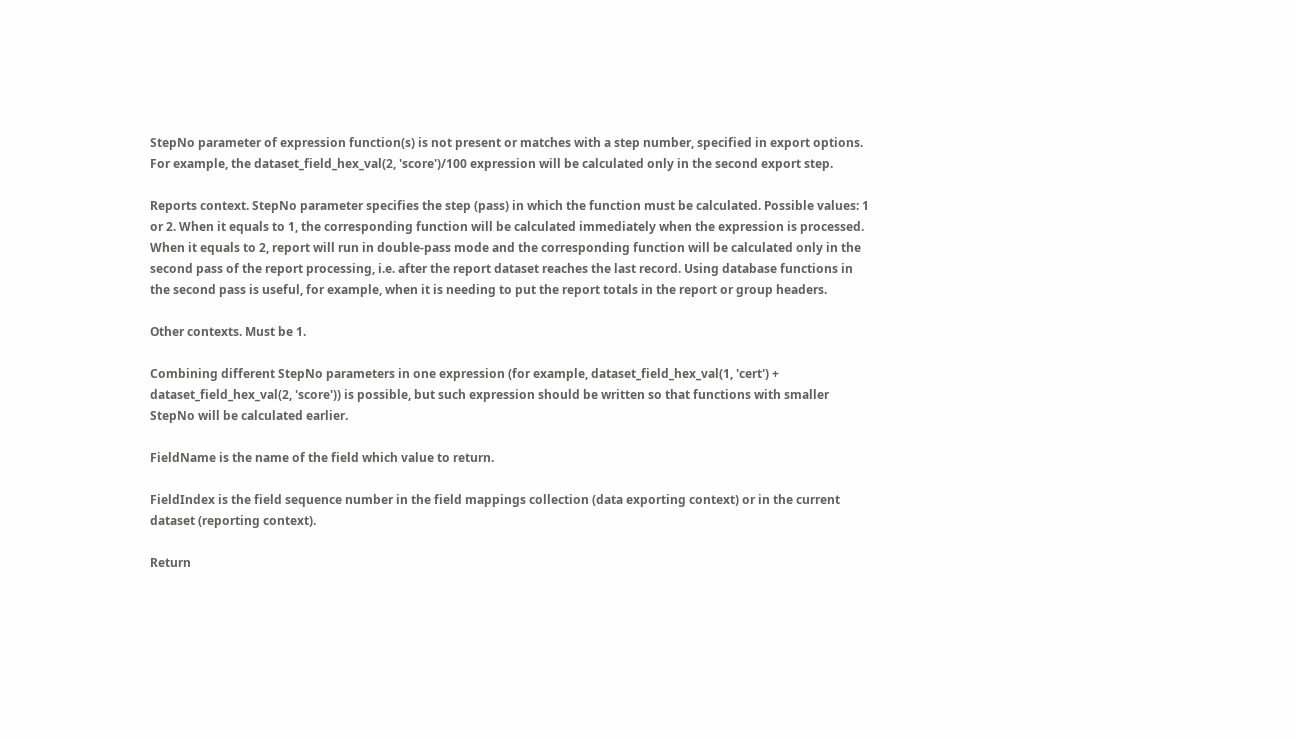StepNo parameter of expression function(s) is not present or matches with a step number, specified in export options. For example, the dataset_field_hex_val(2, 'score')/100 expression will be calculated only in the second export step.

Reports context. StepNo parameter specifies the step (pass) in which the function must be calculated. Possible values: 1 or 2. When it equals to 1, the corresponding function will be calculated immediately when the expression is processed. When it equals to 2, report will run in double-pass mode and the corresponding function will be calculated only in the second pass of the report processing, i.e. after the report dataset reaches the last record. Using database functions in the second pass is useful, for example, when it is needing to put the report totals in the report or group headers.

Other contexts. Must be 1.

Combining different StepNo parameters in one expression (for example, dataset_field_hex_val(1, 'cert') + dataset_field_hex_val(2, 'score')) is possible, but such expression should be written so that functions with smaller StepNo will be calculated earlier.

FieldName is the name of the field which value to return.

FieldIndex is the field sequence number in the field mappings collection (data exporting context) or in the current dataset (reporting context).

Return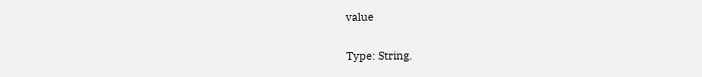value

Type: String.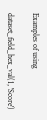Examples of using

dataset_field_hex_val(1, 'Score')